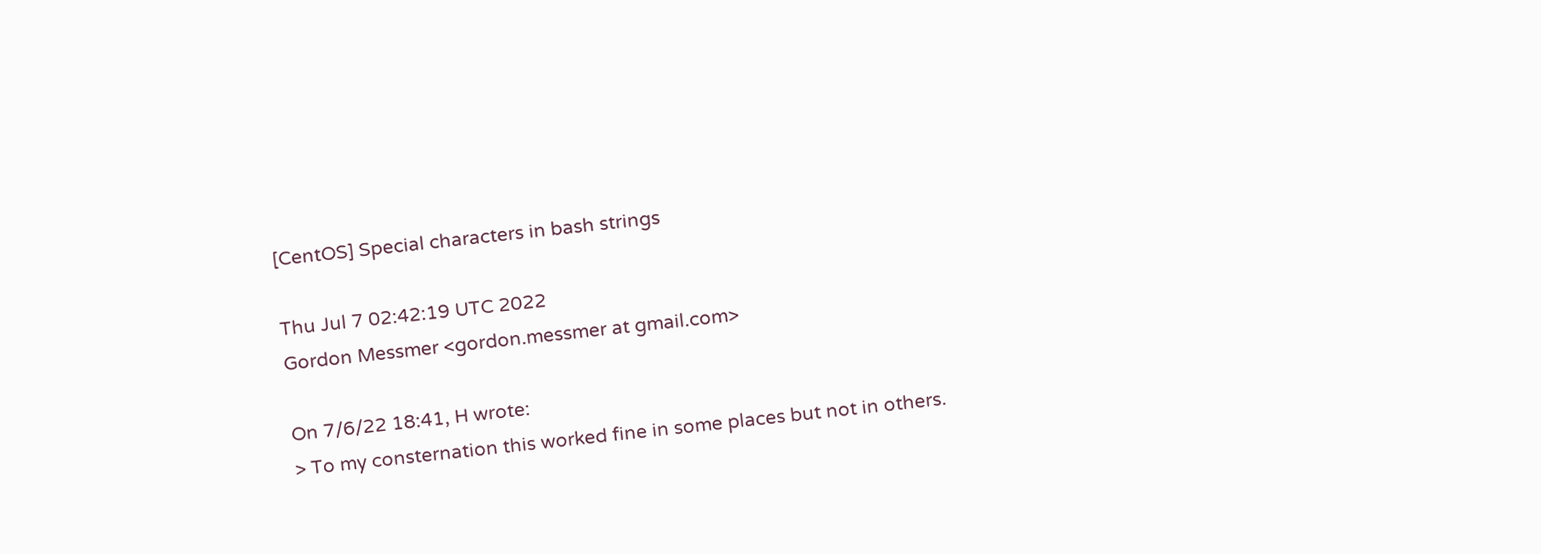[CentOS] Special characters in bash strings

Thu Jul 7 02:42:19 UTC 2022
Gordon Messmer <gordon.messmer at gmail.com>

On 7/6/22 18:41, H wrote:
> To my consternation this worked fine in some places but not in others.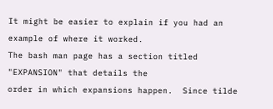It might be easier to explain if you had an example of where it worked.
The bash man page has a section titled "EXPANSION" that details the
order in which expansions happen.  Since tilde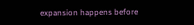expansion happens before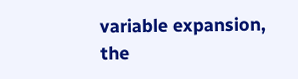variable expansion, the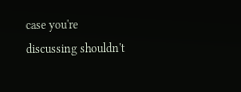case you're discussing shouldn't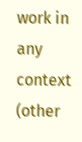work in any
context (other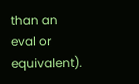than an eval or equivalent).